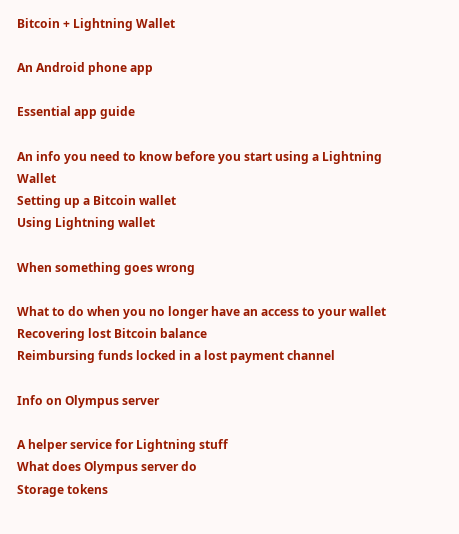Bitcoin + Lightning Wallet

An Android phone app

Essential app guide

An info you need to know before you start using a Lightning Wallet
Setting up a Bitcoin wallet
Using Lightning wallet

When something goes wrong

What to do when you no longer have an access to your wallet
Recovering lost Bitcoin balance
Reimbursing funds locked in a lost payment channel

Info on Olympus server

A helper service for Lightning stuff
What does Olympus server do
Storage tokens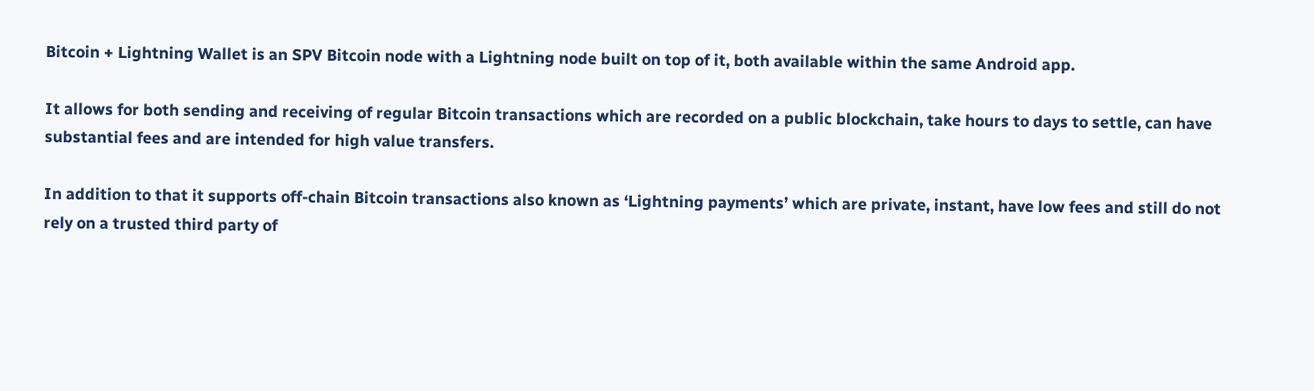Bitcoin + Lightning Wallet is an SPV Bitcoin node with a Lightning node built on top of it, both available within the same Android app.

It allows for both sending and receiving of regular Bitcoin transactions which are recorded on a public blockchain, take hours to days to settle, can have substantial fees and are intended for high value transfers.

In addition to that it supports off-chain Bitcoin transactions also known as ‘Lightning payments’ which are private, instant, have low fees and still do not rely on a trusted third party of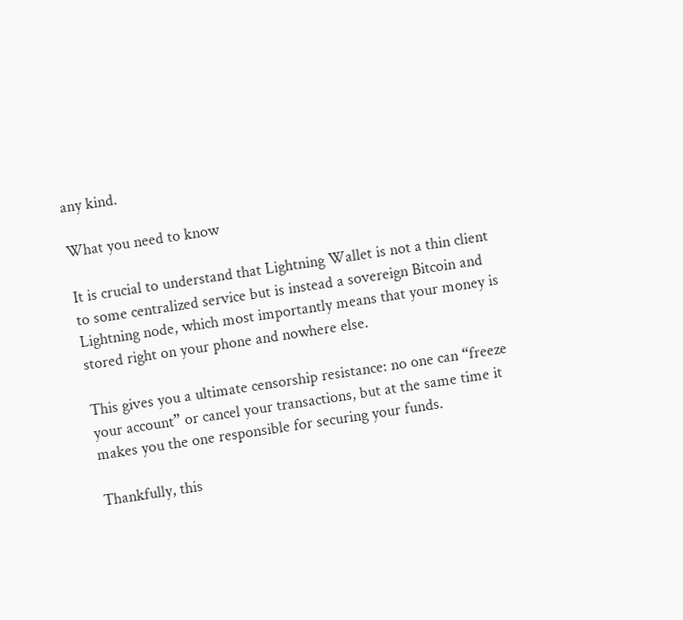any kind.

What you need to know

It is crucial to understand that Lightning Wallet is not a thin client to some centralized service but is instead a sovereign Bitcoin and Lightning node, which most importantly means that your money is stored right on your phone and nowhere else.

This gives you a ultimate censorship resistance: no one can “freeze your account” or cancel your transactions, but at the same time it makes you the one responsible for securing your funds.

Thankfully, this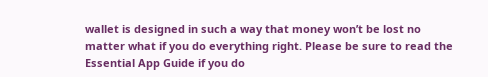wallet is designed in such a way that money won’t be lost no matter what if you do everything right. Please be sure to read the Essential App Guide if you do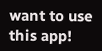want to use this app!